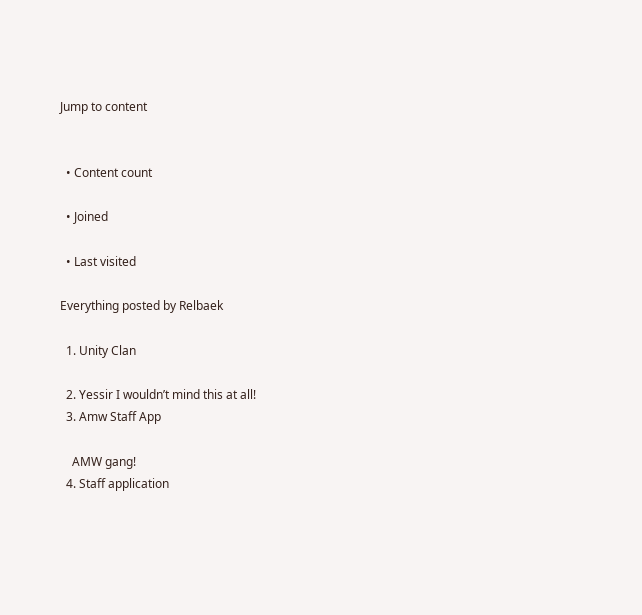Jump to content


  • Content count

  • Joined

  • Last visited

Everything posted by Relbaek

  1. Unity Clan

  2. Yessir I wouldn’t mind this at all!
  3. Amw Staff App

    AMW gang!
  4. Staff application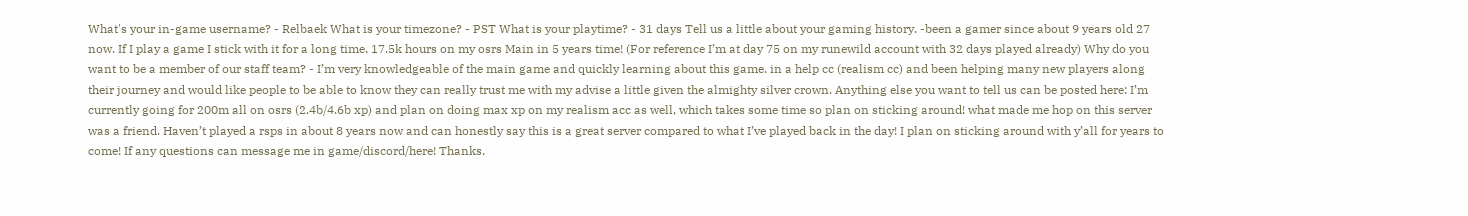What's your in-game username? - Relbaek What is your timezone? - PST What is your playtime? - 31 days Tell us a little about your gaming history. -been a gamer since about 9 years old 27 now. If I play a game I stick with it for a long time. 17.5k hours on my osrs Main in 5 years time! (For reference I’m at day 75 on my runewild account with 32 days played already) Why do you want to be a member of our staff team? - I’m very knowledgeable of the main game and quickly learning about this game. in a help cc (realism cc) and been helping many new players along their journey and would like people to be able to know they can really trust me with my advise a little given the almighty silver crown. Anything else you want to tell us can be posted here: I’m currently going for 200m all on osrs (2.4b/4.6b xp) and plan on doing max xp on my realism acc as well, which takes some time so plan on sticking around! what made me hop on this server was a friend. Haven’t played a rsps in about 8 years now and can honestly say this is a great server compared to what I’ve played back in the day! I plan on sticking around with y’all for years to come! If any questions can message me in game/discord/here! Thanks.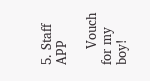5. Staff APP

    Vouch for my boy!